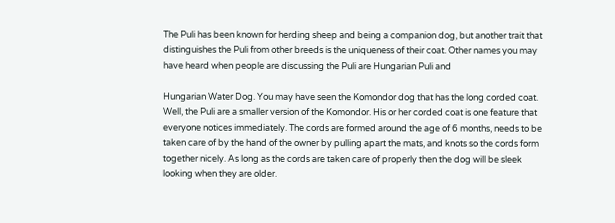The Puli has been known for herding sheep and being a companion dog, but another trait that distinguishes the Puli from other breeds is the uniqueness of their coat. Other names you may have heard when people are discussing the Puli are Hungarian Puli and

Hungarian Water Dog. You may have seen the Komondor dog that has the long corded coat. Well, the Puli are a smaller version of the Komondor. His or her corded coat is one feature that everyone notices immediately. The cords are formed around the age of 6 months, needs to be taken care of by the hand of the owner by pulling apart the mats, and knots so the cords form together nicely. As long as the cords are taken care of properly then the dog will be sleek looking when they are older.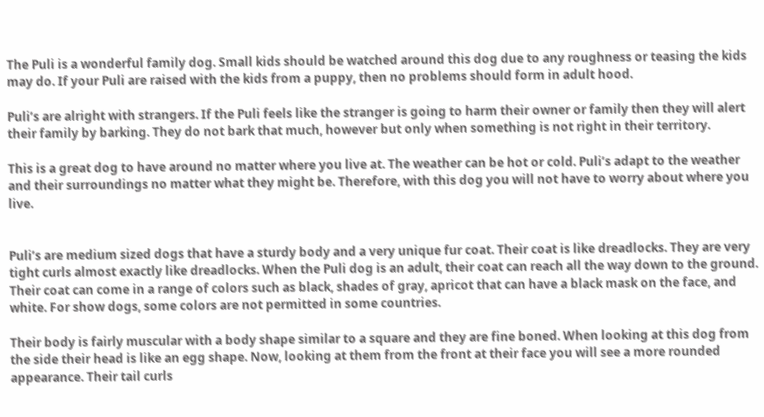The Puli is a wonderful family dog. Small kids should be watched around this dog due to any roughness or teasing the kids may do. If your Puli are raised with the kids from a puppy, then no problems should form in adult hood.

Puli’s are alright with strangers. If the Puli feels like the stranger is going to harm their owner or family then they will alert their family by barking. They do not bark that much, however but only when something is not right in their territory.

This is a great dog to have around no matter where you live at. The weather can be hot or cold. Puli’s adapt to the weather and their surroundings no matter what they might be. Therefore, with this dog you will not have to worry about where you live.


Puli’s are medium sized dogs that have a sturdy body and a very unique fur coat. Their coat is like dreadlocks. They are very tight curls almost exactly like dreadlocks. When the Puli dog is an adult, their coat can reach all the way down to the ground. Their coat can come in a range of colors such as black, shades of gray, apricot that can have a black mask on the face, and white. For show dogs, some colors are not permitted in some countries.

Their body is fairly muscular with a body shape similar to a square and they are fine boned. When looking at this dog from the side their head is like an egg shape. Now, looking at them from the front at their face you will see a more rounded appearance. Their tail curls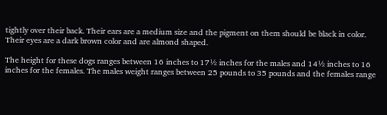tightly over their back. Their ears are a medium size and the pigment on them should be black in color. Their eyes are a dark brown color and are almond shaped.

The height for these dogs ranges between 16 inches to 17½ inches for the males and 14½ inches to 16 inches for the females. The males weight ranges between 25 pounds to 35 pounds and the females range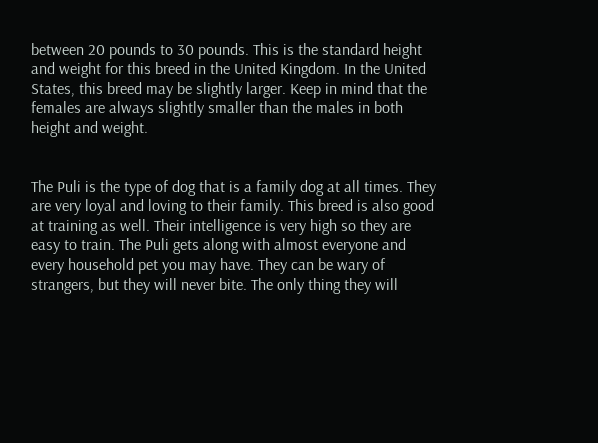between 20 pounds to 30 pounds. This is the standard height and weight for this breed in the United Kingdom. In the United States, this breed may be slightly larger. Keep in mind that the females are always slightly smaller than the males in both height and weight.


The Puli is the type of dog that is a family dog at all times. They are very loyal and loving to their family. This breed is also good at training as well. Their intelligence is very high so they are easy to train. The Puli gets along with almost everyone and every household pet you may have. They can be wary of strangers, but they will never bite. The only thing they will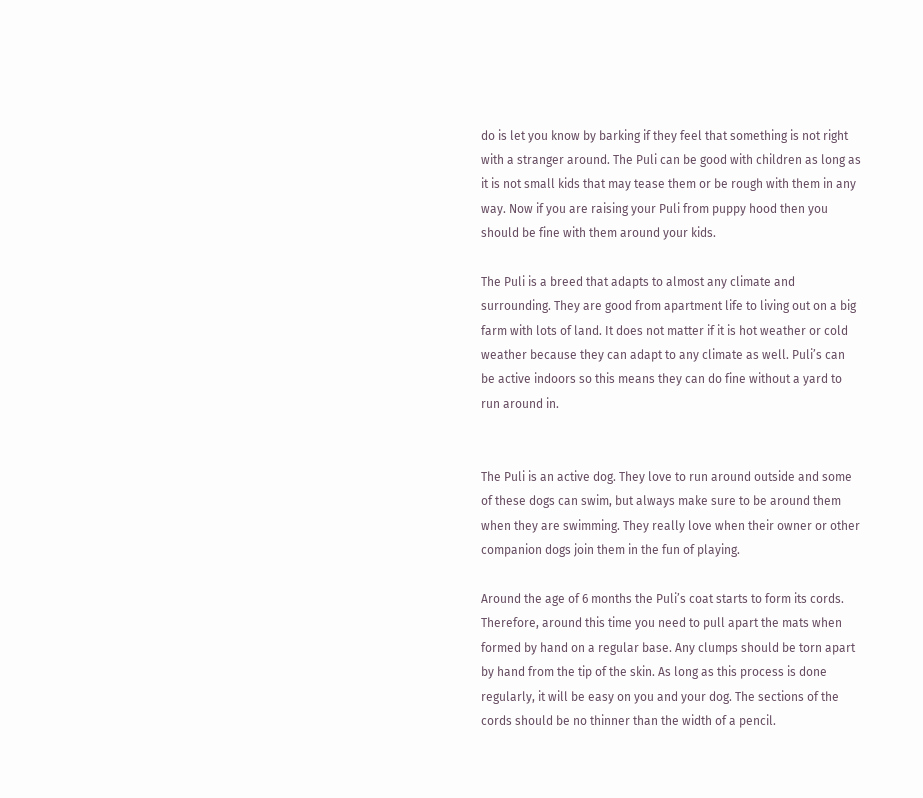do is let you know by barking if they feel that something is not right with a stranger around. The Puli can be good with children as long as it is not small kids that may tease them or be rough with them in any way. Now if you are raising your Puli from puppy hood then you should be fine with them around your kids.

The Puli is a breed that adapts to almost any climate and surrounding. They are good from apartment life to living out on a big farm with lots of land. It does not matter if it is hot weather or cold weather because they can adapt to any climate as well. Puli’s can be active indoors so this means they can do fine without a yard to run around in.


The Puli is an active dog. They love to run around outside and some of these dogs can swim, but always make sure to be around them when they are swimming. They really love when their owner or other companion dogs join them in the fun of playing.

Around the age of 6 months the Puli’s coat starts to form its cords. Therefore, around this time you need to pull apart the mats when formed by hand on a regular base. Any clumps should be torn apart by hand from the tip of the skin. As long as this process is done regularly, it will be easy on you and your dog. The sections of the cords should be no thinner than the width of a pencil.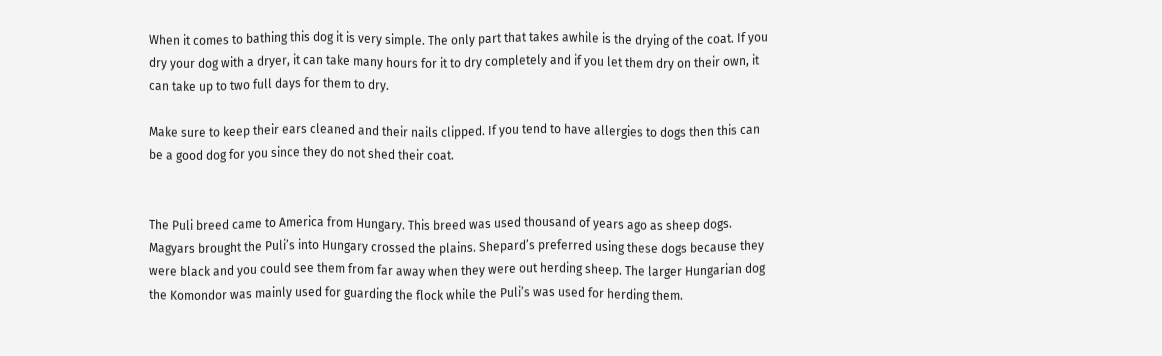When it comes to bathing this dog it is very simple. The only part that takes awhile is the drying of the coat. If you dry your dog with a dryer, it can take many hours for it to dry completely and if you let them dry on their own, it can take up to two full days for them to dry.

Make sure to keep their ears cleaned and their nails clipped. If you tend to have allergies to dogs then this can be a good dog for you since they do not shed their coat.


The Puli breed came to America from Hungary. This breed was used thousand of years ago as sheep dogs. Magyars brought the Puli’s into Hungary crossed the plains. Shepard’s preferred using these dogs because they were black and you could see them from far away when they were out herding sheep. The larger Hungarian dog the Komondor was mainly used for guarding the flock while the Puli’s was used for herding them.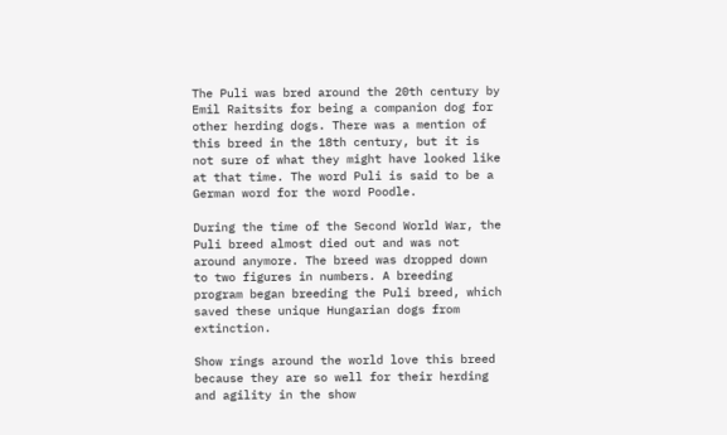The Puli was bred around the 20th century by Emil Raitsits for being a companion dog for other herding dogs. There was a mention of this breed in the 18th century, but it is not sure of what they might have looked like at that time. The word Puli is said to be a German word for the word Poodle.

During the time of the Second World War, the Puli breed almost died out and was not around anymore. The breed was dropped down to two figures in numbers. A breeding program began breeding the Puli breed, which saved these unique Hungarian dogs from extinction.

Show rings around the world love this breed because they are so well for their herding and agility in the show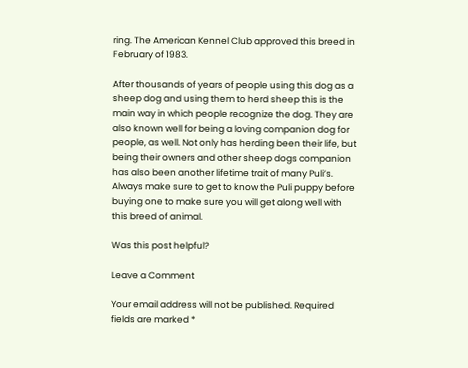ring. The American Kennel Club approved this breed in February of 1983.

After thousands of years of people using this dog as a sheep dog and using them to herd sheep this is the main way in which people recognize the dog. They are also known well for being a loving companion dog for people, as well. Not only has herding been their life, but being their owners and other sheep dogs companion has also been another lifetime trait of many Puli’s. Always make sure to get to know the Puli puppy before buying one to make sure you will get along well with this breed of animal.

Was this post helpful?

Leave a Comment

Your email address will not be published. Required fields are marked *